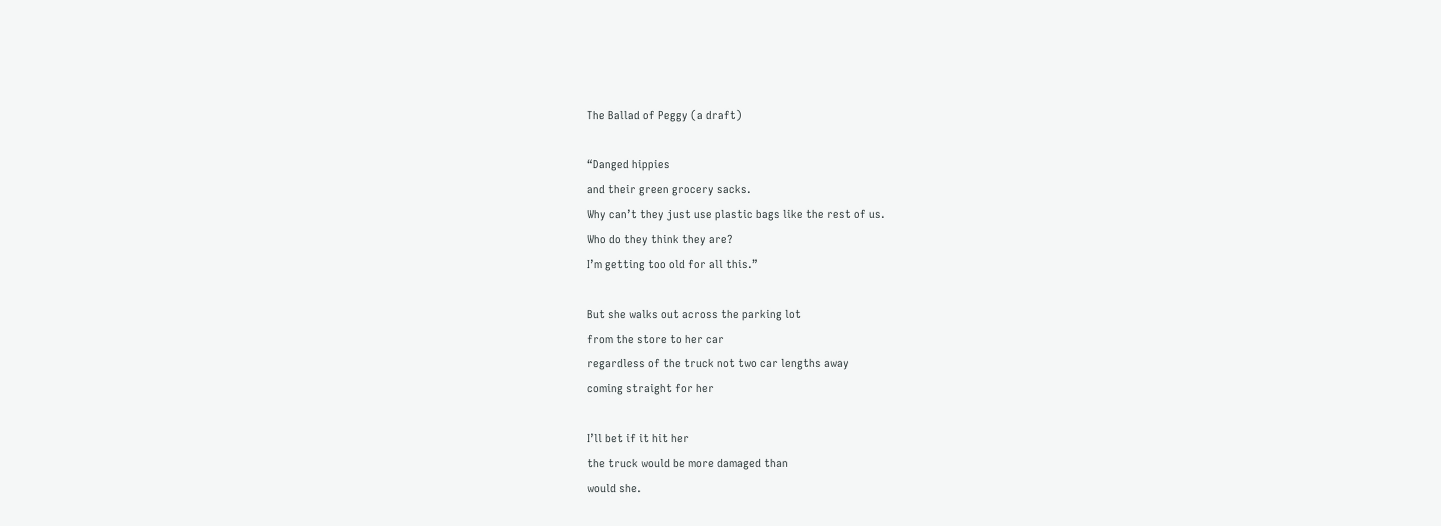The Ballad of Peggy (a draft)

“Danged hippies
and their green grocery sacks.
Why can’t they just use plastic bags like the rest of us.
Who do they think they are?
I’m getting too old for all this.”

But she walks out across the parking lot
from the store to her car
regardless of the truck not two car lengths away
coming straight for her

I’ll bet if it hit her
the truck would be more damaged than
would she.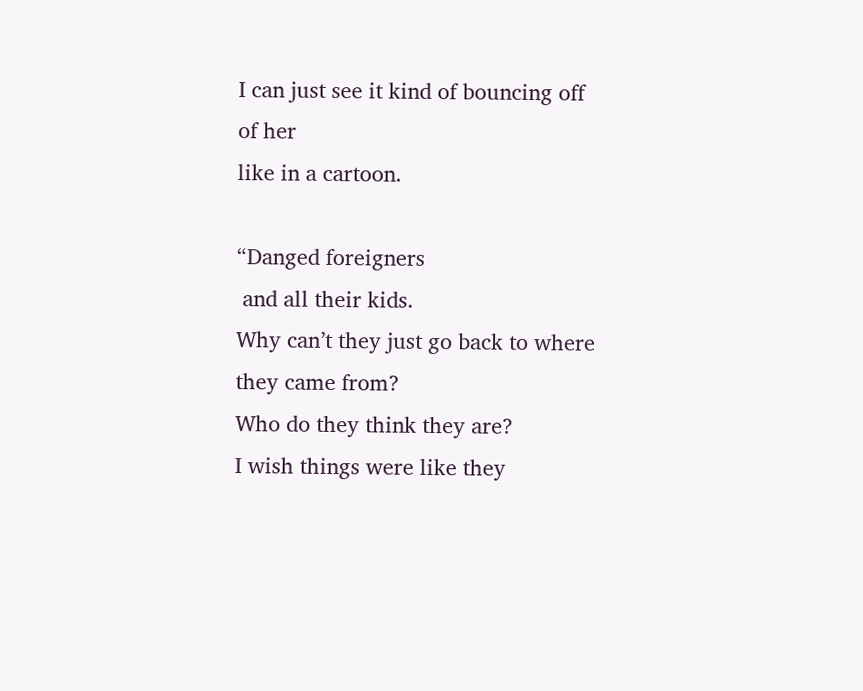I can just see it kind of bouncing off of her
like in a cartoon.

“Danged foreigners
 and all their kids.
Why can’t they just go back to where they came from?
Who do they think they are?
I wish things were like they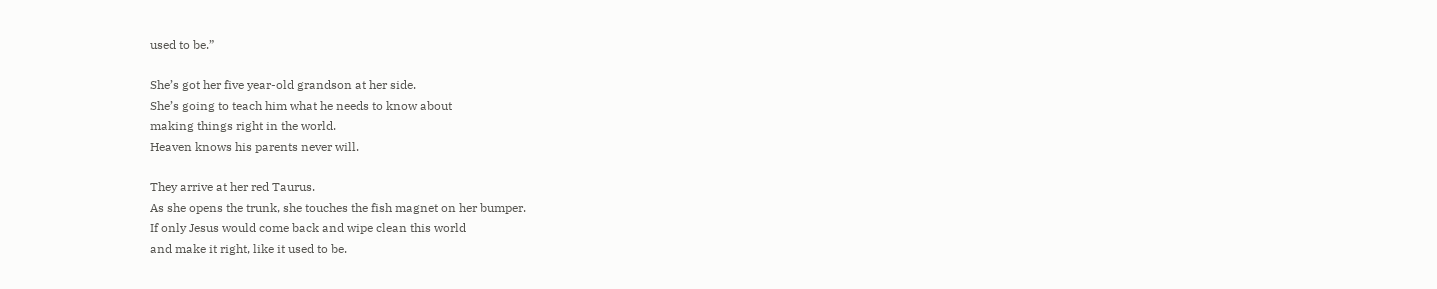used to be.”

She’s got her five year-old grandson at her side.
She’s going to teach him what he needs to know about
making things right in the world.
Heaven knows his parents never will.

They arrive at her red Taurus.
As she opens the trunk, she touches the fish magnet on her bumper.
If only Jesus would come back and wipe clean this world
and make it right, like it used to be.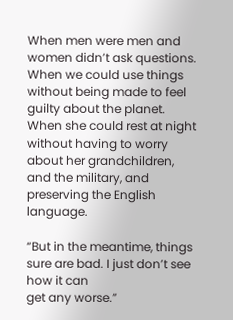When men were men and women didn’t ask questions.
When we could use things without being made to feel guilty about the planet.
When she could rest at night without having to worry about her grandchildren,
and the military, and preserving the English language.

“But in the meantime, things sure are bad. I just don’t see how it can
get any worse.”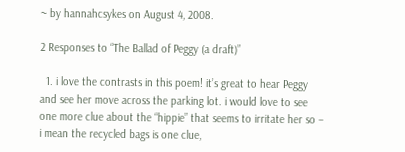~ by hannahcsykes on August 4, 2008.

2 Responses to “The Ballad of Peggy (a draft)”

  1. i love the contrasts in this poem! it’s great to hear Peggy and see her move across the parking lot. i would love to see one more clue about the “hippie” that seems to irritate her so – i mean the recycled bags is one clue,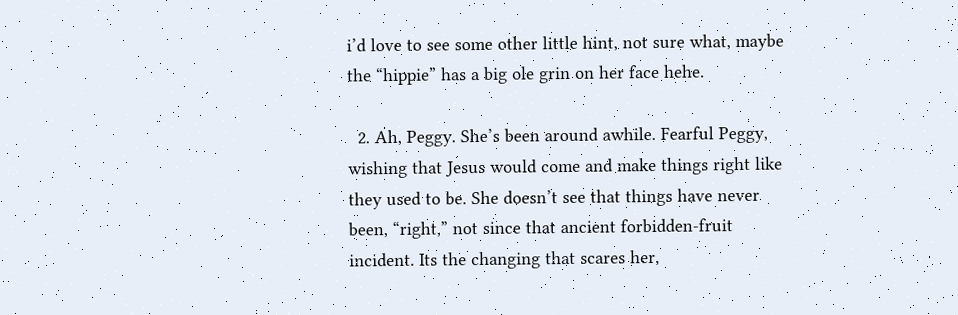i’d love to see some other little hint, not sure what, maybe the “hippie” has a big ole grin on her face hehe.

  2. Ah, Peggy. She’s been around awhile. Fearful Peggy, wishing that Jesus would come and make things right like they used to be. She doesn’t see that things have never been, “right,” not since that ancient forbidden-fruit incident. Its the changing that scares her,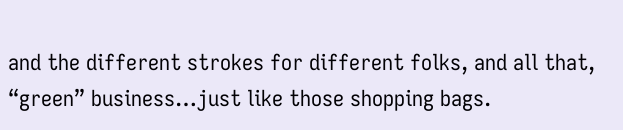and the different strokes for different folks, and all that, “green” business…just like those shopping bags.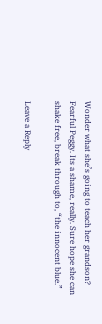Wonder what she’s going to teach her grandson? Fearful Peggy. Its a shame, really. Sure hope she can shake free, break through to, “the innocent blue.”

Leave a Reply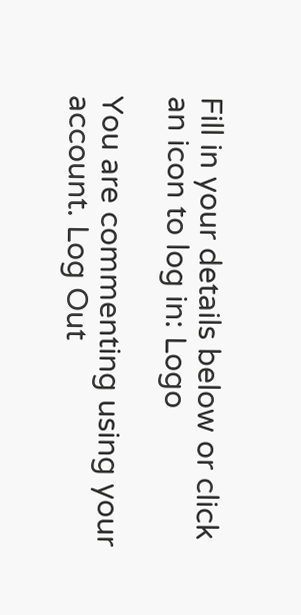Fill in your details below or click an icon to log in: Logo

You are commenting using your account. Log Out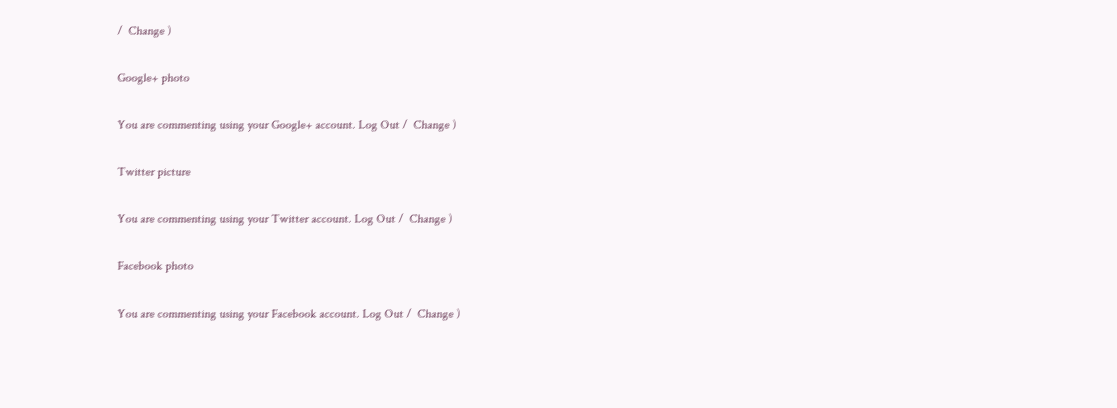/  Change )

Google+ photo

You are commenting using your Google+ account. Log Out /  Change )

Twitter picture

You are commenting using your Twitter account. Log Out /  Change )

Facebook photo

You are commenting using your Facebook account. Log Out /  Change )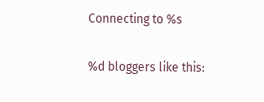Connecting to %s

%d bloggers like this: